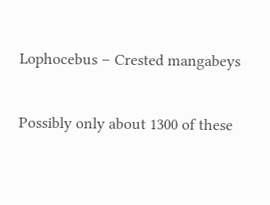Lophocebus – Crested mangabeys

Possibly only about 1300 of these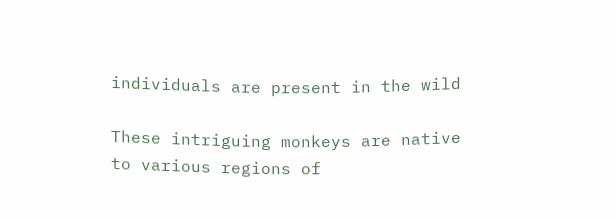individuals are present in the wild

These intriguing monkeys are native to various regions of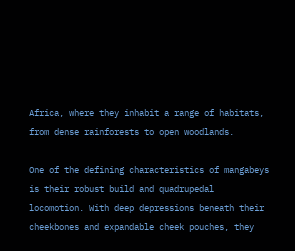Africa, where they inhabit a range of habitats, from dense rainforests to open woodlands.

One of the defining characteristics of mangabeys is their robust build and quadrupedal locomotion. With deep depressions beneath their cheekbones and expandable cheek pouches, they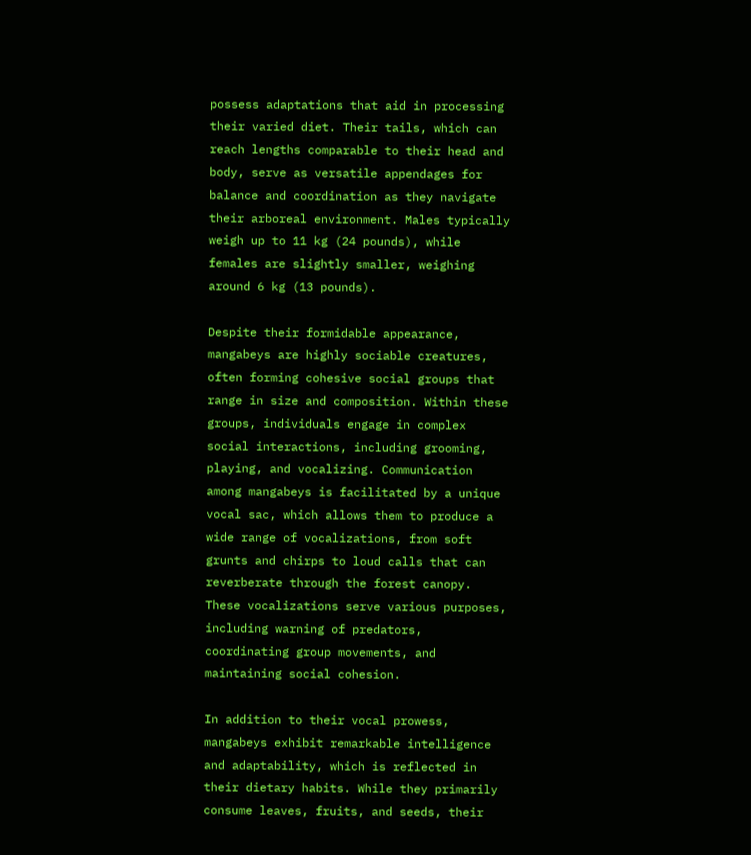possess adaptations that aid in processing their varied diet. Their tails, which can reach lengths comparable to their head and body, serve as versatile appendages for balance and coordination as they navigate their arboreal environment. Males typically weigh up to 11 kg (24 pounds), while females are slightly smaller, weighing around 6 kg (13 pounds).

Despite their formidable appearance, mangabeys are highly sociable creatures, often forming cohesive social groups that range in size and composition. Within these groups, individuals engage in complex social interactions, including grooming, playing, and vocalizing. Communication among mangabeys is facilitated by a unique vocal sac, which allows them to produce a wide range of vocalizations, from soft grunts and chirps to loud calls that can reverberate through the forest canopy. These vocalizations serve various purposes, including warning of predators, coordinating group movements, and maintaining social cohesion.

In addition to their vocal prowess, mangabeys exhibit remarkable intelligence and adaptability, which is reflected in their dietary habits. While they primarily consume leaves, fruits, and seeds, their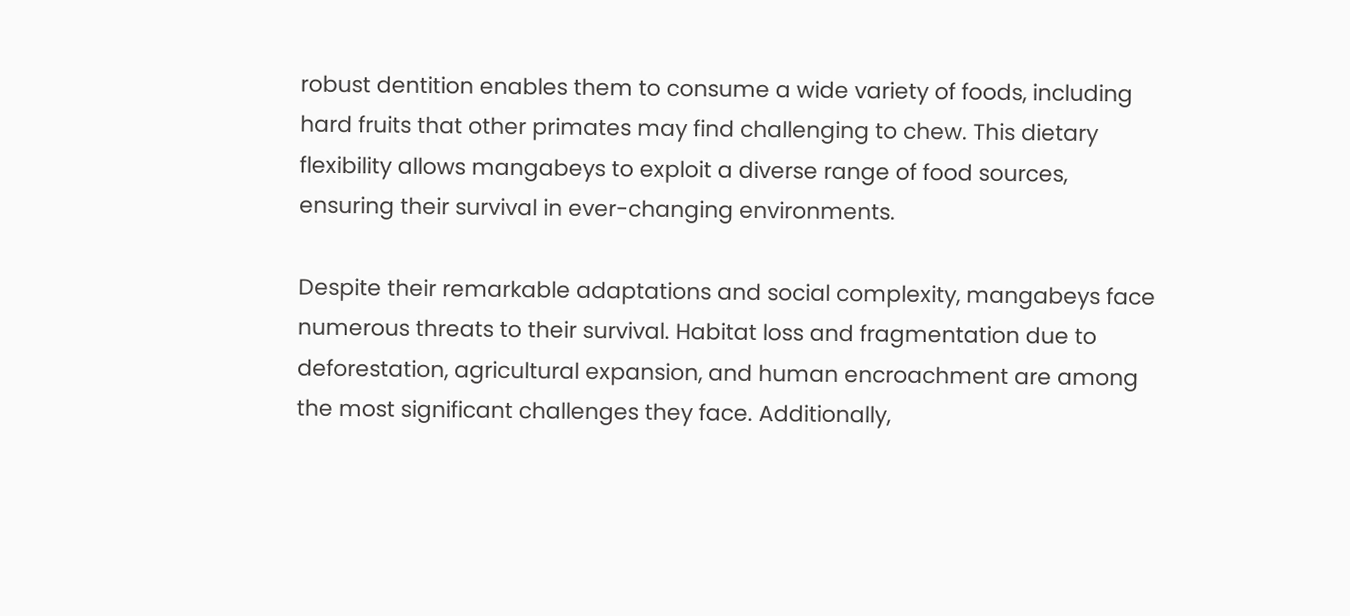robust dentition enables them to consume a wide variety of foods, including hard fruits that other primates may find challenging to chew. This dietary flexibility allows mangabeys to exploit a diverse range of food sources, ensuring their survival in ever-changing environments.

Despite their remarkable adaptations and social complexity, mangabeys face numerous threats to their survival. Habitat loss and fragmentation due to deforestation, agricultural expansion, and human encroachment are among the most significant challenges they face. Additionally,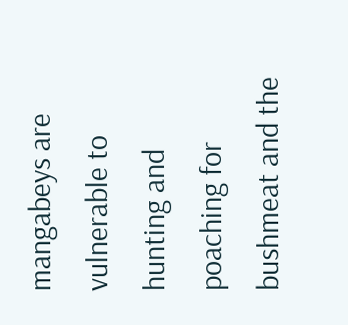mangabeys are vulnerable to hunting and poaching for bushmeat and the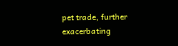pet trade, further exacerbating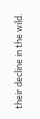their decline in the wild.